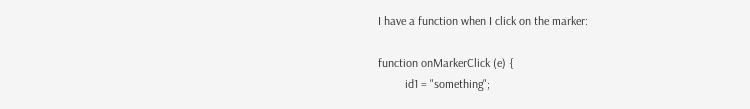I have a function when I click on the marker:

function onMarkerClick (e) {
         id1 = "something";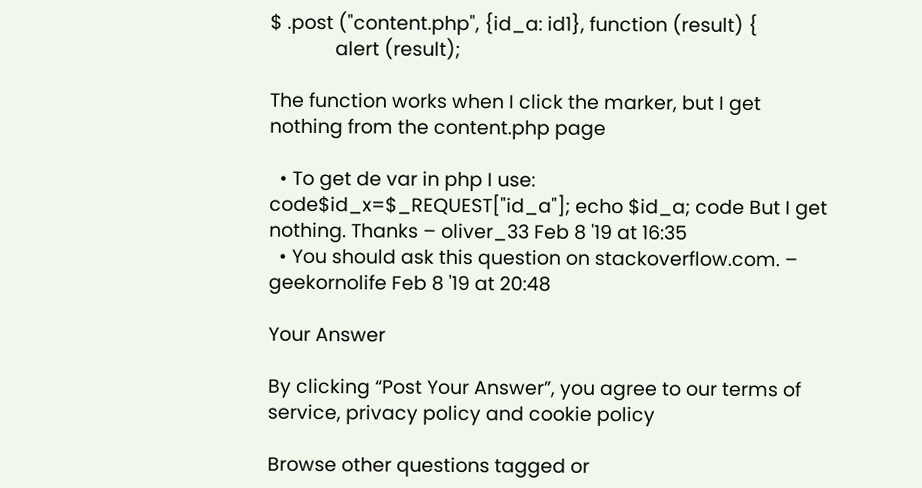$ .post ("content.php", {id_a: id1}, function (result) {
             alert (result);

The function works when I click the marker, but I get nothing from the content.php page

  • To get de var in php I use: code$id_x=$_REQUEST["id_a"]; echo $id_a; code But I get nothing. Thanks – oliver_33 Feb 8 '19 at 16:35
  • You should ask this question on stackoverflow.com. – geekornolife Feb 8 '19 at 20:48

Your Answer

By clicking “Post Your Answer”, you agree to our terms of service, privacy policy and cookie policy

Browse other questions tagged or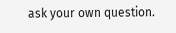ask your own question.